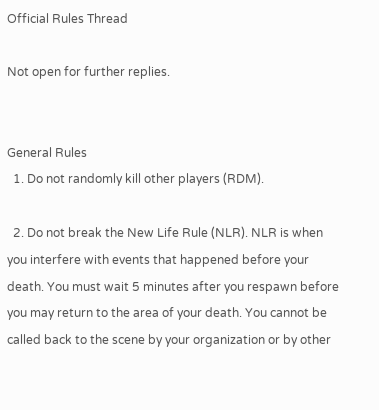Official Rules Thread

Not open for further replies.


General Rules
  1. Do not randomly kill other players (RDM).

  2. Do not break the New Life Rule (NLR). NLR is when you interfere with events that happened before your death. You must wait 5 minutes after you respawn before you may return to the area of your death. You cannot be called back to the scene by your organization or by other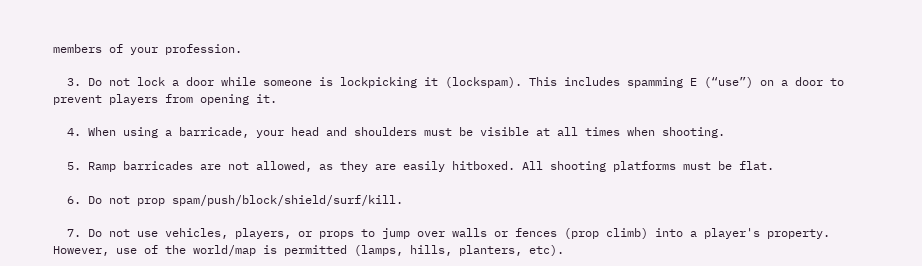members of your profession.

  3. Do not lock a door while someone is lockpicking it (lockspam). This includes spamming E (“use”) on a door to prevent players from opening it.

  4. When using a barricade, your head and shoulders must be visible at all times when shooting.

  5. Ramp barricades are not allowed, as they are easily hitboxed. All shooting platforms must be flat.

  6. Do not prop spam/push/block/shield/surf/kill.

  7. Do not use vehicles, players, or props to jump over walls or fences (prop climb) into a player's property. However, use of the world/map is permitted (lamps, hills, planters, etc).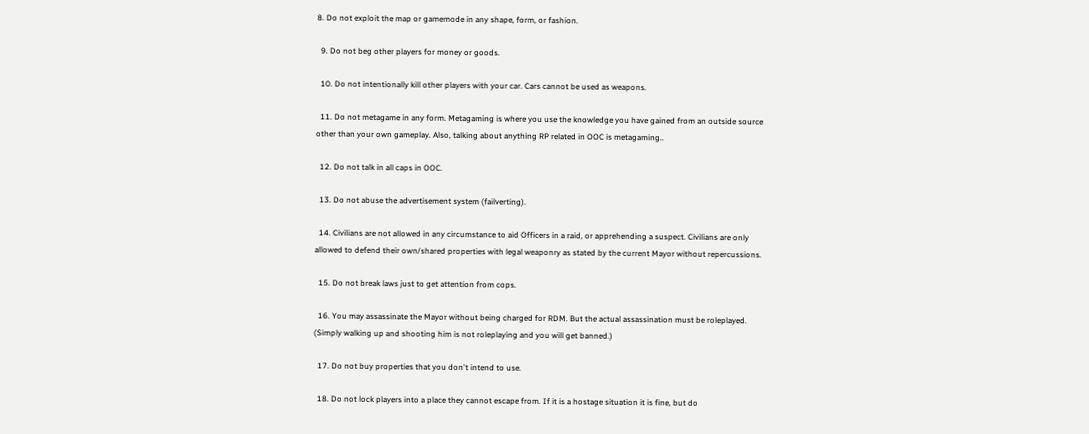8. Do not exploit the map or gamemode in any shape, form, or fashion.

  9. Do not beg other players for money or goods.

  10. Do not intentionally kill other players with your car. Cars cannot be used as weapons.

  11. Do not metagame in any form. Metagaming is where you use the knowledge you have gained from an outside source other than your own gameplay. Also, talking about anything RP related in OOC is metagaming..

  12. Do not talk in all caps in OOC.

  13. Do not abuse the advertisement system (failverting).

  14. Civilians are not allowed in any circumstance to aid Officers in a raid, or apprehending a suspect. Civilians are only allowed to defend their own/shared properties with legal weaponry as stated by the current Mayor without repercussions.

  15. Do not break laws just to get attention from cops.

  16. You may assassinate the Mayor without being charged for RDM. But the actual assassination must be roleplayed. (Simply walking up and shooting him is not roleplaying and you will get banned.)

  17. Do not buy properties that you don't intend to use.

  18. Do not lock players into a place they cannot escape from. If it is a hostage situation it is fine, but do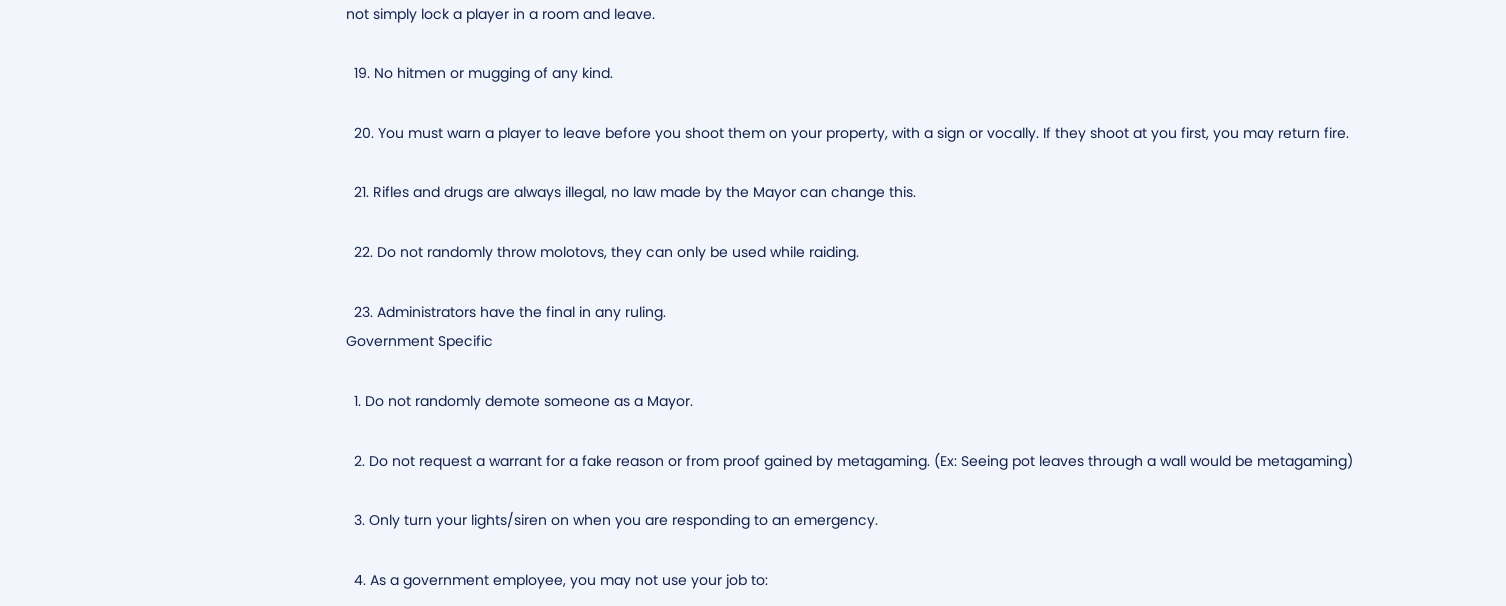not simply lock a player in a room and leave.

  19. No hitmen or mugging of any kind.

  20. You must warn a player to leave before you shoot them on your property, with a sign or vocally. If they shoot at you first, you may return fire.

  21. Rifles and drugs are always illegal, no law made by the Mayor can change this.

  22. Do not randomly throw molotovs, they can only be used while raiding.

  23. Administrators have the final in any ruling.
Government Specific

  1. Do not randomly demote someone as a Mayor.

  2. Do not request a warrant for a fake reason or from proof gained by metagaming. (Ex: Seeing pot leaves through a wall would be metagaming)

  3. Only turn your lights/siren on when you are responding to an emergency.

  4. As a government employee, you may not use your job to: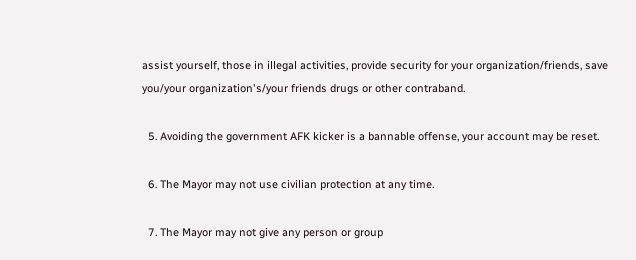assist yourself, those in illegal activities, provide security for your organization/friends, save you/your organization's/your friends drugs or other contraband.

  5. Avoiding the government AFK kicker is a bannable offense, your account may be reset.

  6. The Mayor may not use civilian protection at any time.

  7. The Mayor may not give any person or group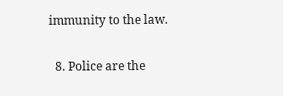immunity to the law.

  8. Police are the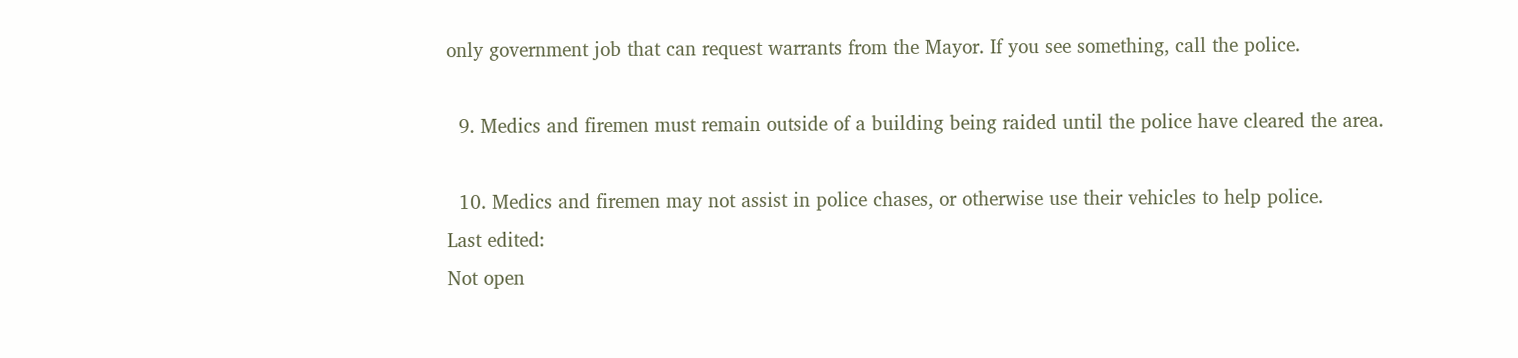only government job that can request warrants from the Mayor. If you see something, call the police.

  9. Medics and firemen must remain outside of a building being raided until the police have cleared the area.

  10. Medics and firemen may not assist in police chases, or otherwise use their vehicles to help police.
Last edited:
Not open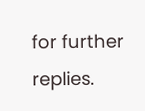for further replies.